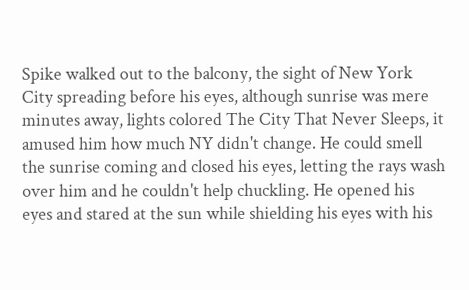Spike walked out to the balcony, the sight of New York City spreading before his eyes, although sunrise was mere minutes away, lights colored The City That Never Sleeps, it amused him how much NY didn't change. He could smell the sunrise coming and closed his eyes, letting the rays wash over him and he couldn't help chuckling. He opened his eyes and stared at the sun while shielding his eyes with his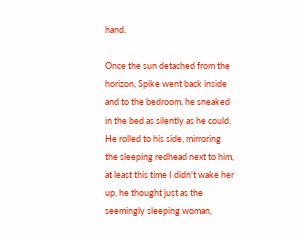hand.

Once the sun detached from the horizon, Spike went back inside and to the bedroom, he sneaked in the bed as silently as he could. He rolled to his side, mirroring the sleeping redhead next to him, at least this time I didn't wake her up, he thought just as the seemingly sleeping woman,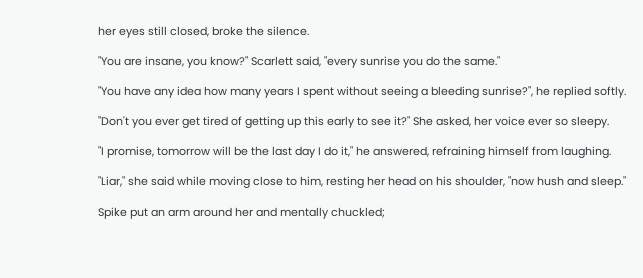her eyes still closed, broke the silence.

"You are insane, you know?" Scarlett said, "every sunrise you do the same."

"You have any idea how many years I spent without seeing a bleeding sunrise?", he replied softly.

"Don't you ever get tired of getting up this early to see it?" She asked, her voice ever so sleepy.

"I promise, tomorrow will be the last day I do it," he answered, refraining himself from laughing.

"Liar," she said while moving close to him, resting her head on his shoulder, "now hush and sleep."

Spike put an arm around her and mentally chuckled;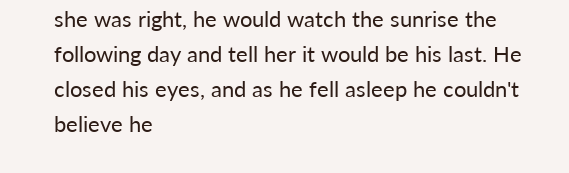she was right, he would watch the sunrise the following day and tell her it would be his last. He closed his eyes, and as he fell asleep he couldn't believe he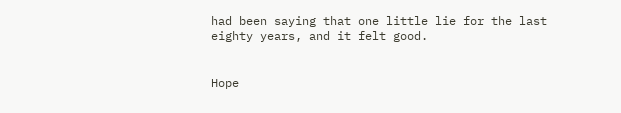had been saying that one little lie for the last eighty years, and it felt good.


Hope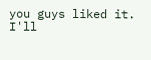you guys liked it. I'll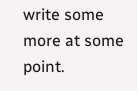write some more at some point.